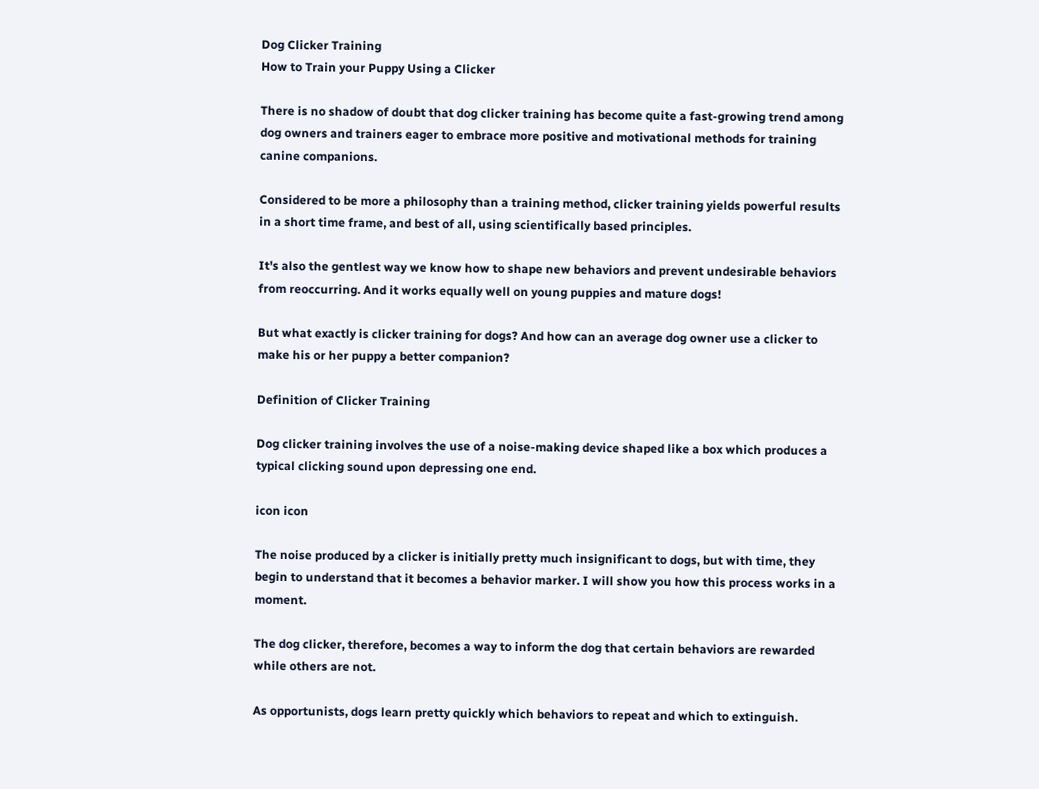Dog Clicker Training
How to Train your Puppy Using a Clicker

There is no shadow of doubt that dog clicker training has become quite a fast-growing trend among dog owners and trainers eager to embrace more positive and motivational methods for training canine companions.

Considered to be more a philosophy than a training method, clicker training yields powerful results in a short time frame, and best of all, using scientifically based principles.

It's also the gentlest way we know how to shape new behaviors and prevent undesirable behaviors from reoccurring. And it works equally well on young puppies and mature dogs!

But what exactly is clicker training for dogs? And how can an average dog owner use a clicker to make his or her puppy a better companion?

Definition of Clicker Training

Dog clicker training involves the use of a noise-making device shaped like a box which produces a typical clicking sound upon depressing one end.

icon icon

The noise produced by a clicker is initially pretty much insignificant to dogs, but with time, they begin to understand that it becomes a behavior marker. I will show you how this process works in a moment.

The dog clicker, therefore, becomes a way to inform the dog that certain behaviors are rewarded while others are not.

As opportunists, dogs learn pretty quickly which behaviors to repeat and which to extinguish.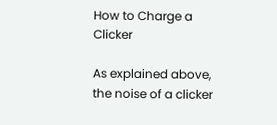How to Charge a Clicker

As explained above, the noise of a clicker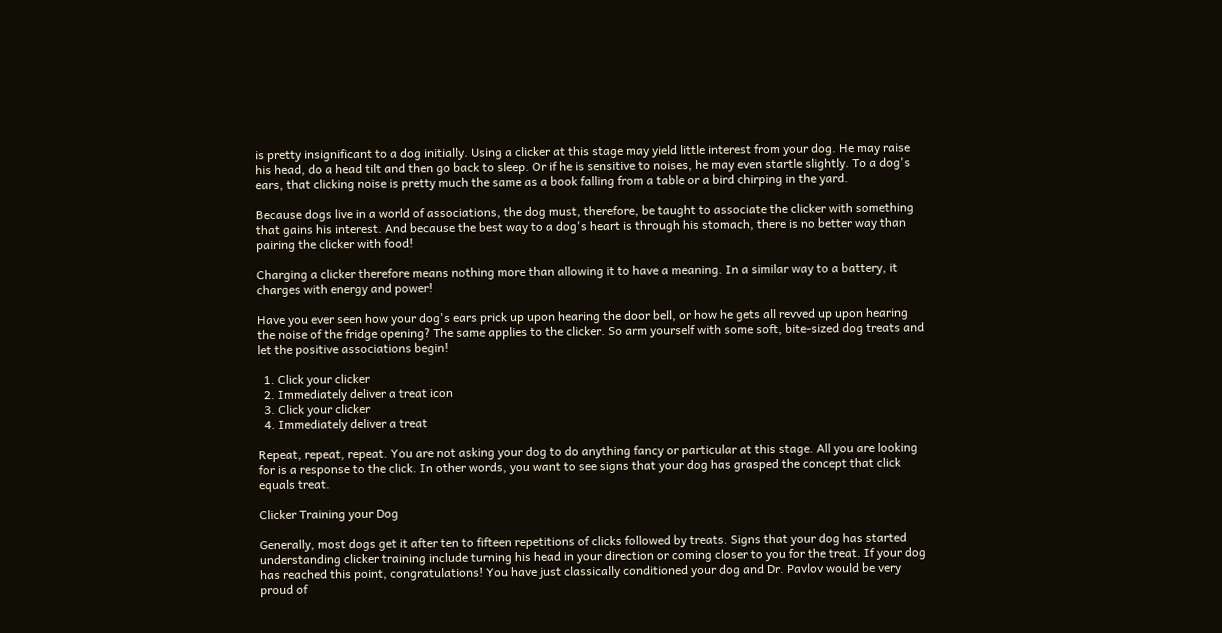is pretty insignificant to a dog initially. Using a clicker at this stage may yield little interest from your dog. He may raise his head, do a head tilt and then go back to sleep. Or if he is sensitive to noises, he may even startle slightly. To a dog's ears, that clicking noise is pretty much the same as a book falling from a table or a bird chirping in the yard.

Because dogs live in a world of associations, the dog must, therefore, be taught to associate the clicker with something that gains his interest. And because the best way to a dog's heart is through his stomach, there is no better way than pairing the clicker with food!

Charging a clicker therefore means nothing more than allowing it to have a meaning. In a similar way to a battery, it charges with energy and power!

Have you ever seen how your dog's ears prick up upon hearing the door bell, or how he gets all revved up upon hearing the noise of the fridge opening? The same applies to the clicker. So arm yourself with some soft, bite-sized dog treats and let the positive associations begin!

  1. Click your clicker
  2. Immediately deliver a treat icon
  3. Click your clicker
  4. Immediately deliver a treat

Repeat, repeat, repeat. You are not asking your dog to do anything fancy or particular at this stage. All you are looking for is a response to the click. In other words, you want to see signs that your dog has grasped the concept that click equals treat.

Clicker Training your Dog

Generally, most dogs get it after ten to fifteen repetitions of clicks followed by treats. Signs that your dog has started understanding clicker training include turning his head in your direction or coming closer to you for the treat. If your dog has reached this point, congratulations! You have just classically conditioned your dog and Dr. Pavlov would be very proud of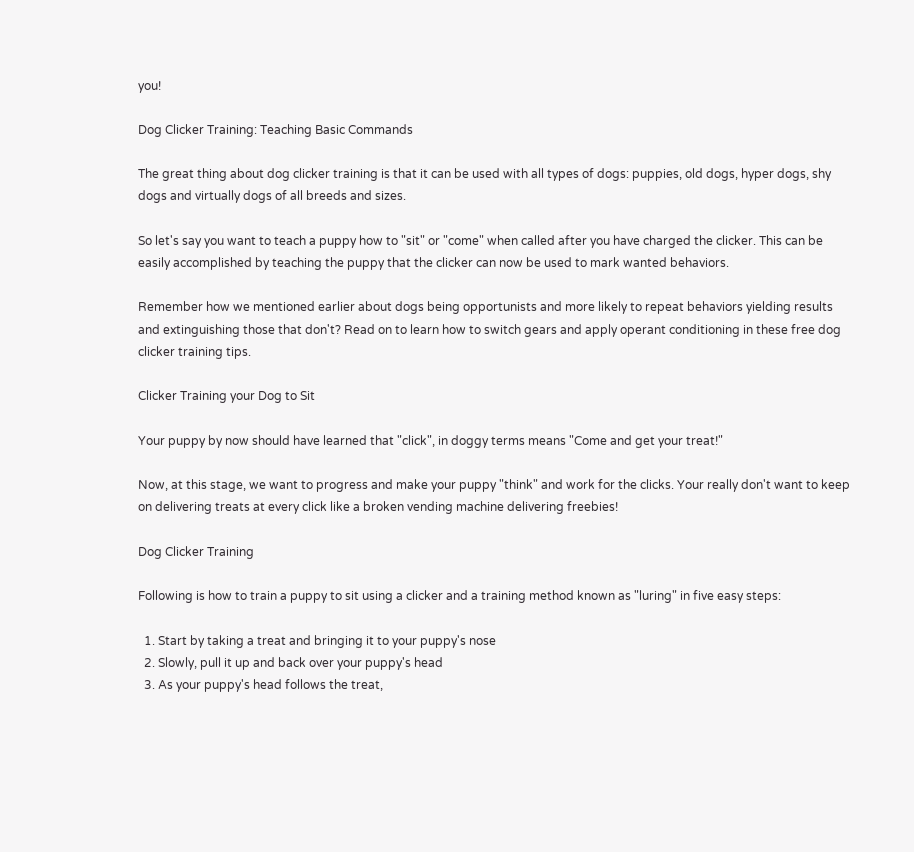you!

Dog Clicker Training: Teaching Basic Commands

The great thing about dog clicker training is that it can be used with all types of dogs: puppies, old dogs, hyper dogs, shy dogs and virtually dogs of all breeds and sizes.

So let's say you want to teach a puppy how to "sit" or "come" when called after you have charged the clicker. This can be easily accomplished by teaching the puppy that the clicker can now be used to mark wanted behaviors.

Remember how we mentioned earlier about dogs being opportunists and more likely to repeat behaviors yielding results and extinguishing those that don't? Read on to learn how to switch gears and apply operant conditioning in these free dog clicker training tips.

Clicker Training your Dog to Sit

Your puppy by now should have learned that "click", in doggy terms means "Come and get your treat!"

Now, at this stage, we want to progress and make your puppy "think" and work for the clicks. Your really don't want to keep on delivering treats at every click like a broken vending machine delivering freebies!

Dog Clicker Training

Following is how to train a puppy to sit using a clicker and a training method known as "luring" in five easy steps:

  1. Start by taking a treat and bringing it to your puppy's nose
  2. Slowly, pull it up and back over your puppy's head
  3. As your puppy's head follows the treat,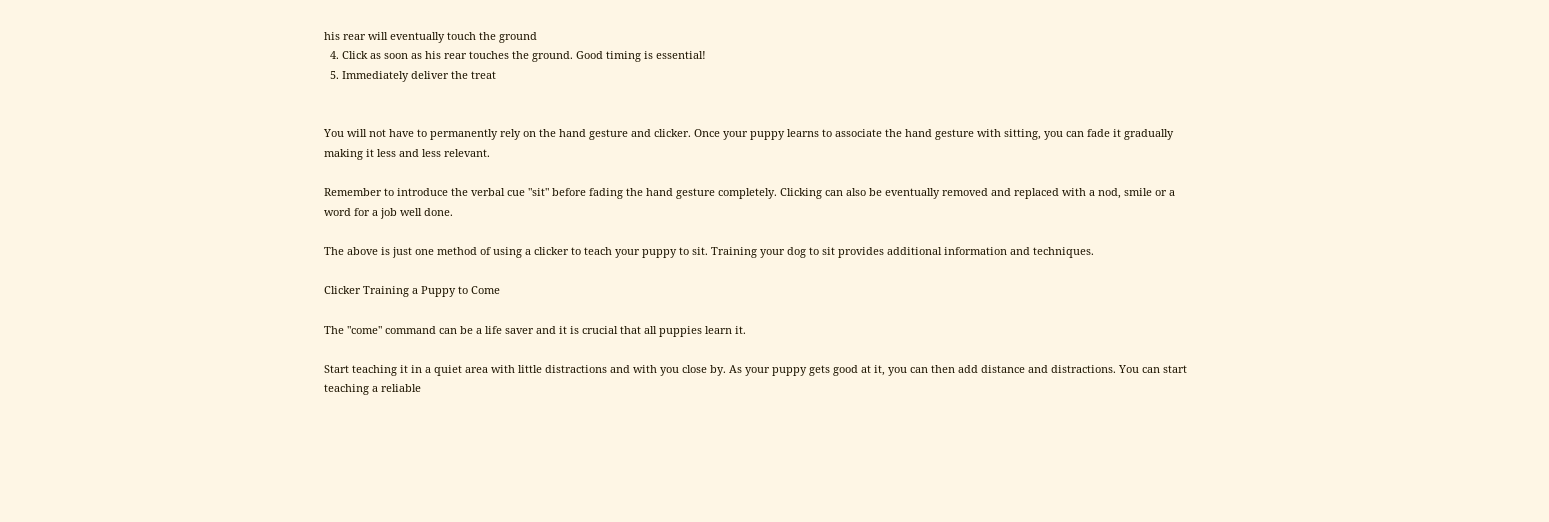his rear will eventually touch the ground
  4. Click as soon as his rear touches the ground. Good timing is essential!
  5. Immediately deliver the treat


You will not have to permanently rely on the hand gesture and clicker. Once your puppy learns to associate the hand gesture with sitting, you can fade it gradually making it less and less relevant.

Remember to introduce the verbal cue "sit" before fading the hand gesture completely. Clicking can also be eventually removed and replaced with a nod, smile or a word for a job well done.

The above is just one method of using a clicker to teach your puppy to sit. Training your dog to sit provides additional information and techniques.

Clicker Training a Puppy to Come

The "come" command can be a life saver and it is crucial that all puppies learn it.

Start teaching it in a quiet area with little distractions and with you close by. As your puppy gets good at it, you can then add distance and distractions. You can start teaching a reliable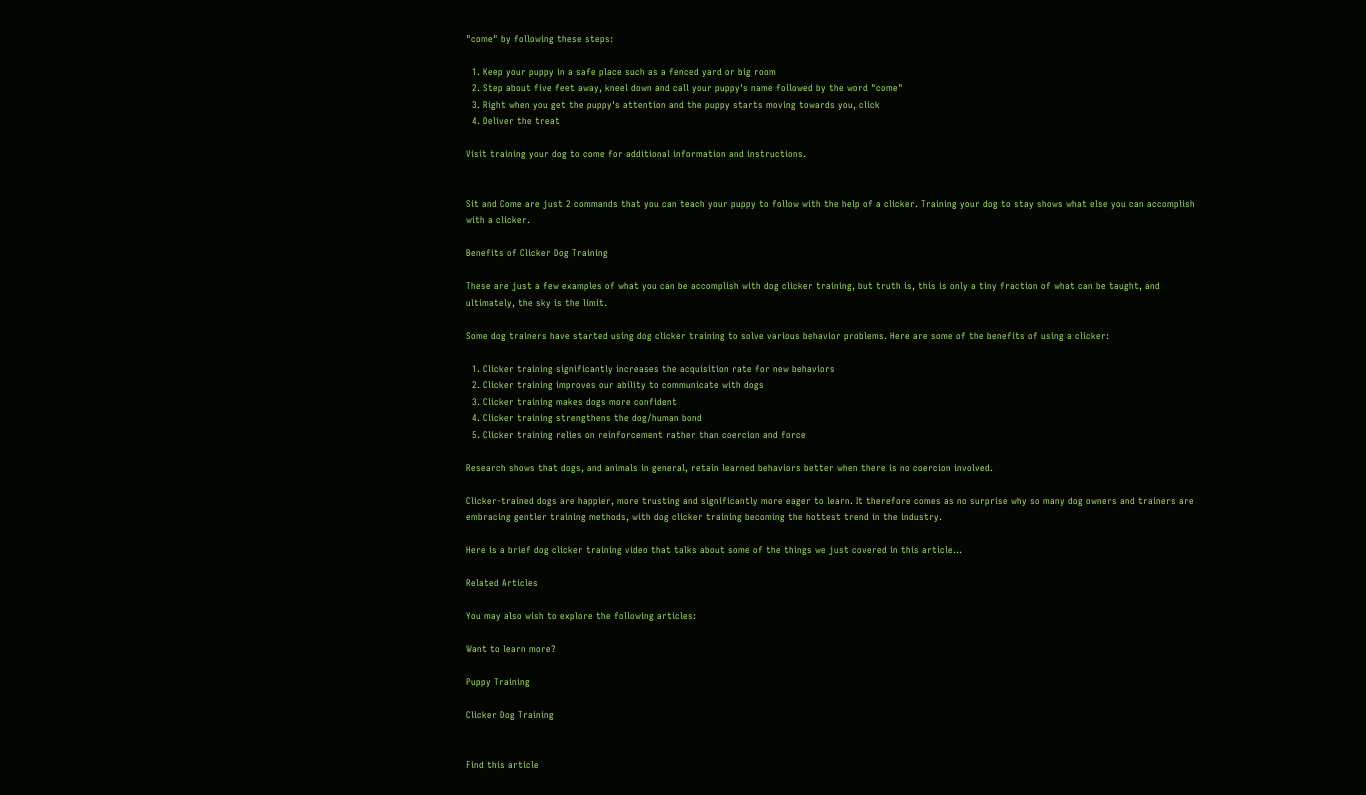"come" by following these steps:

  1. Keep your puppy in a safe place such as a fenced yard or big room
  2. Step about five feet away, kneel down and call your puppy's name followed by the word "come"
  3. Right when you get the puppy's attention and the puppy starts moving towards you, click
  4. Deliver the treat

Visit training your dog to come for additional information and instructions.


Sit and Come are just 2 commands that you can teach your puppy to follow with the help of a clicker. Training your dog to stay shows what else you can accomplish with a clicker.

Benefits of Clicker Dog Training

These are just a few examples of what you can be accomplish with dog clicker training, but truth is, this is only a tiny fraction of what can be taught, and ultimately, the sky is the limit.

Some dog trainers have started using dog clicker training to solve various behavior problems. Here are some of the benefits of using a clicker:

  1. Clicker training significantly increases the acquisition rate for new behaviors
  2. Clicker training improves our ability to communicate with dogs
  3. Clicker training makes dogs more confident
  4. Clicker training strengthens the dog/human bond
  5. Clicker training relies on reinforcement rather than coercion and force

Research shows that dogs, and animals in general, retain learned behaviors better when there is no coercion involved.

Clicker-trained dogs are happier, more trusting and significantly more eager to learn. It therefore comes as no surprise why so many dog owners and trainers are embracing gentler training methods, with dog clicker training becoming the hottest trend in the industry.

Here is a brief dog clicker training video that talks about some of the things we just covered in this article...

Related Articles

You may also wish to explore the following articles:

Want to learn more?

Puppy Training

Clicker Dog Training


Find this article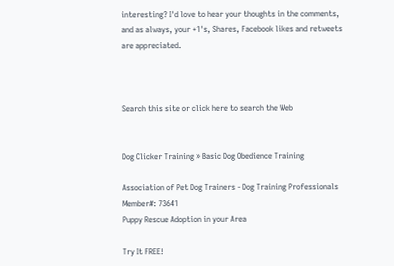interesting? I'd love to hear your thoughts in the comments, and as always, your +1's, Shares, Facebook likes and retweets are appreciated.



Search this site or click here to search the Web


Dog Clicker Training » Basic Dog Obedience Training

Association of Pet Dog Trainers - Dog Training Professionals Member#: 73641
Puppy Rescue Adoption in your Area

Try It FREE!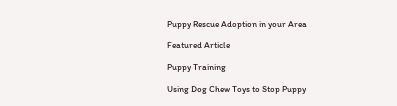Puppy Rescue Adoption in your Area

Featured Article

Puppy Training

Using Dog Chew Toys to Stop Puppy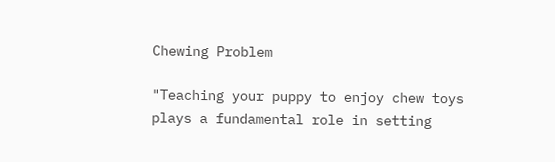Chewing Problem

"Teaching your puppy to enjoy chew toys plays a fundamental role in setting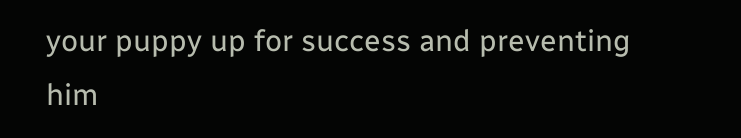your puppy up for success and preventing him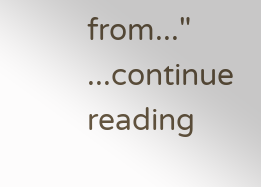from..."
...continue reading